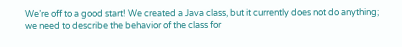We’re off to a good start! We created a Java class, but it currently does not do anything; we need to describe the behavior of the class for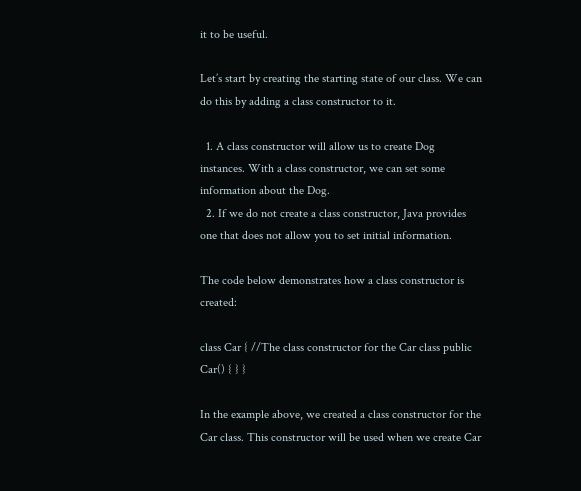it to be useful.

Let’s start by creating the starting state of our class. We can do this by adding a class constructor to it.

  1. A class constructor will allow us to create Dog instances. With a class constructor, we can set some information about the Dog.
  2. If we do not create a class constructor, Java provides one that does not allow you to set initial information.

The code below demonstrates how a class constructor is created:

class Car { //The class constructor for the Car class public Car() { } }

In the example above, we created a class constructor for the Car class. This constructor will be used when we create Car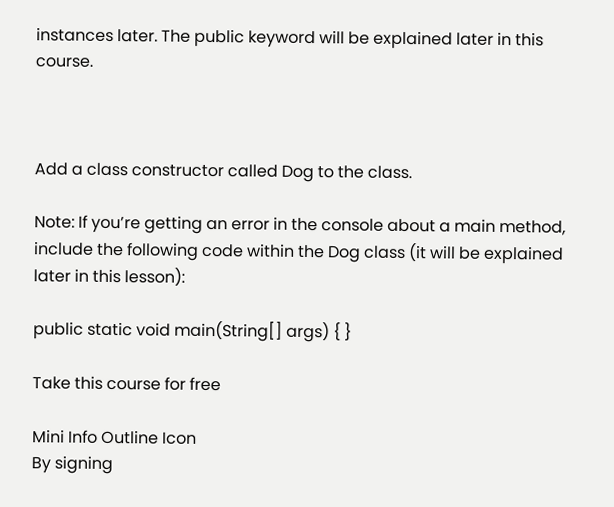instances later. The public keyword will be explained later in this course.



Add a class constructor called Dog to the class.

Note: If you’re getting an error in the console about a main method, include the following code within the Dog class (it will be explained later in this lesson):

public static void main(String[] args) { }

Take this course for free

Mini Info Outline Icon
By signing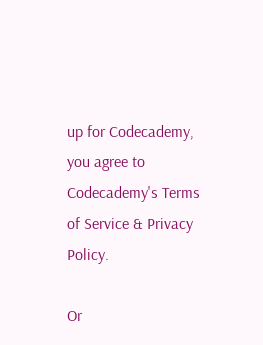up for Codecademy, you agree to Codecademy's Terms of Service & Privacy Policy.

Or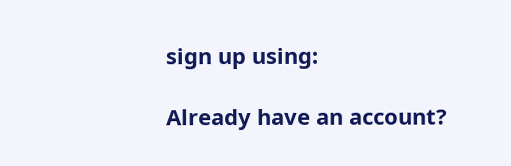sign up using:

Already have an account?